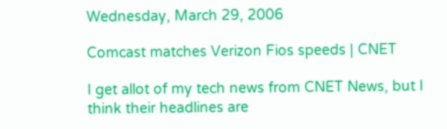Wednesday, March 29, 2006

Comcast matches Verizon Fios speeds | CNET

I get allot of my tech news from CNET News, but I think their headlines are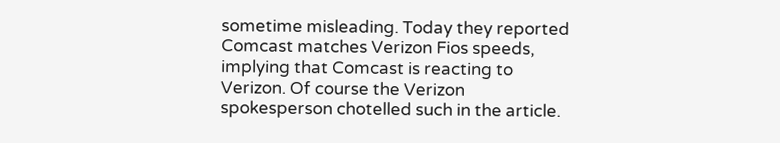sometime misleading. Today they reported Comcast matches Verizon Fios speeds, implying that Comcast is reacting to Verizon. Of course the Verizon spokesperson chotelled such in the article.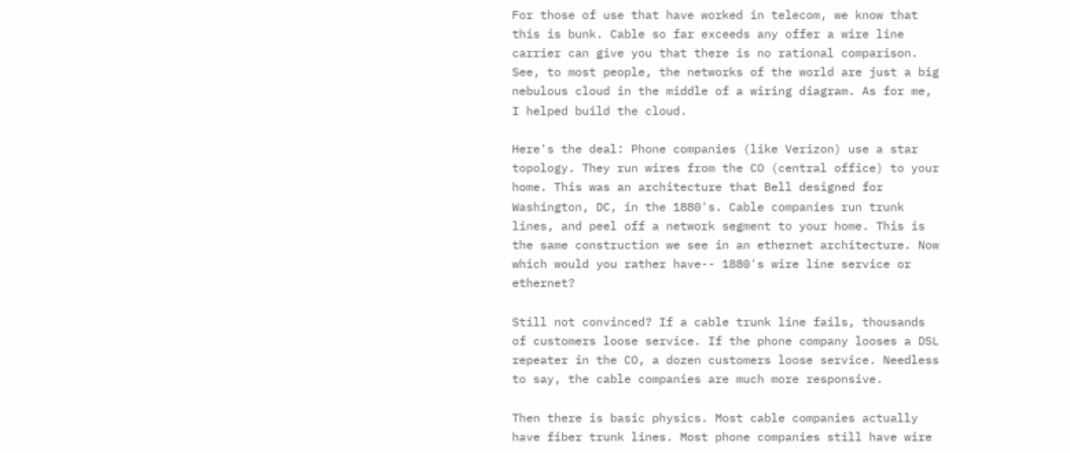For those of use that have worked in telecom, we know that this is bunk. Cable so far exceeds any offer a wire line carrier can give you that there is no rational comparison. See, to most people, the networks of the world are just a big nebulous cloud in the middle of a wiring diagram. As for me, I helped build the cloud.

Here's the deal: Phone companies (like Verizon) use a star topology. They run wires from the CO (central office) to your home. This was an architecture that Bell designed for Washington, DC, in the 1880's. Cable companies run trunk lines, and peel off a network segment to your home. This is the same construction we see in an ethernet architecture. Now which would you rather have-- 1880's wire line service or ethernet?

Still not convinced? If a cable trunk line fails, thousands of customers loose service. If the phone company looses a DSL repeater in the CO, a dozen customers loose service. Needless to say, the cable companies are much more responsive.

Then there is basic physics. Most cable companies actually have fiber trunk lines. Most phone companies still have wire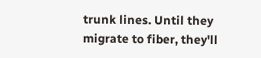trunk lines. Until they migrate to fiber, they'll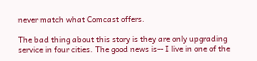never match what Comcast offers.

The bad thing about this story is they are only upgrading service in four cities. The good news is-- I live in one of the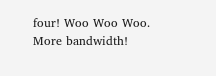four! Woo Woo Woo. More bandwidth!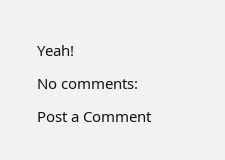Yeah!

No comments:

Post a Comment